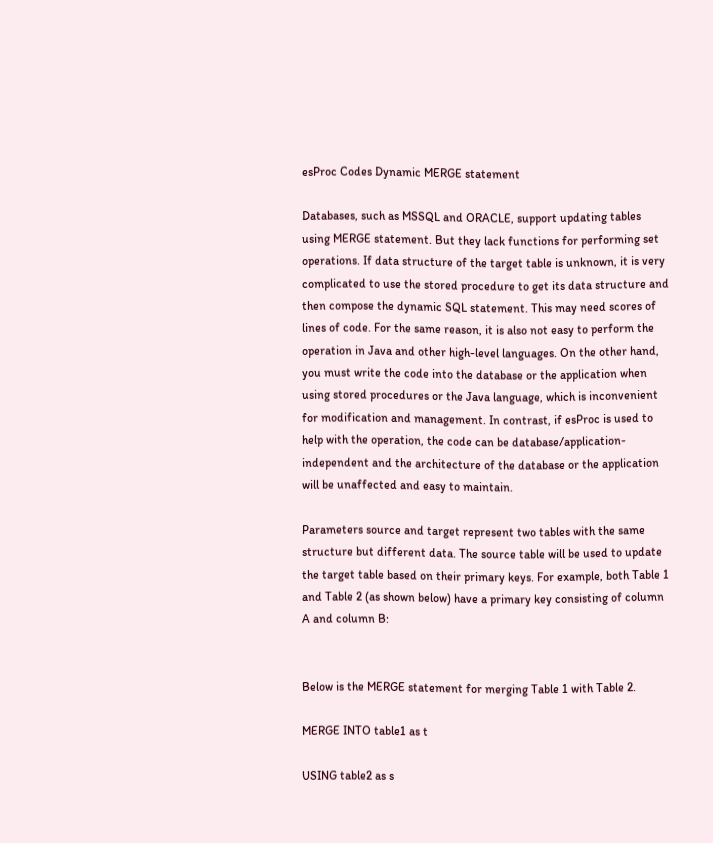esProc Codes Dynamic MERGE statement

Databases, such as MSSQL and ORACLE, support updating tables using MERGE statement. But they lack functions for performing set operations. If data structure of the target table is unknown, it is very complicated to use the stored procedure to get its data structure and then compose the dynamic SQL statement. This may need scores of lines of code. For the same reason, it is also not easy to perform the operation in Java and other high-level languages. On the other hand, you must write the code into the database or the application when using stored procedures or the Java language, which is inconvenient for modification and management. In contrast, if esProc is used to help with the operation, the code can be database/application-independent and the architecture of the database or the application will be unaffected and easy to maintain.

Parameters source and target represent two tables with the same structure but different data. The source table will be used to update the target table based on their primary keys. For example, both Table 1 and Table 2 (as shown below) have a primary key consisting of column A and column B:


Below is the MERGE statement for merging Table 1 with Table 2.

MERGE INTO table1 as t

USING table2 as s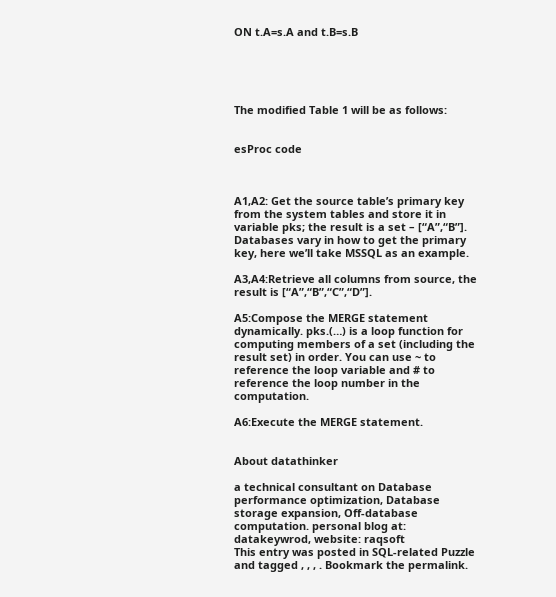ON t.A=s.A and t.B=s.B





The modified Table 1 will be as follows:


esProc code



A1,A2: Get the source table’s primary key from the system tables and store it in variable pks; the result is a set – [“A”,“B”]. Databases vary in how to get the primary key, here we’ll take MSSQL as an example.

A3,A4:Retrieve all columns from source, the result is [“A”,“B”,“C”,“D”].

A5:Compose the MERGE statement dynamically. pks.(…) is a loop function for computing members of a set (including the result set) in order. You can use ~ to reference the loop variable and # to reference the loop number in the computation.

A6:Execute the MERGE statement.


About datathinker

a technical consultant on Database performance optimization, Database storage expansion, Off-database computation. personal blog at: datakeywrod, website: raqsoft
This entry was posted in SQL-related Puzzle and tagged , , , . Bookmark the permalink.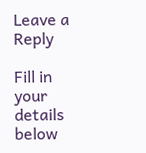Leave a Reply

Fill in your details below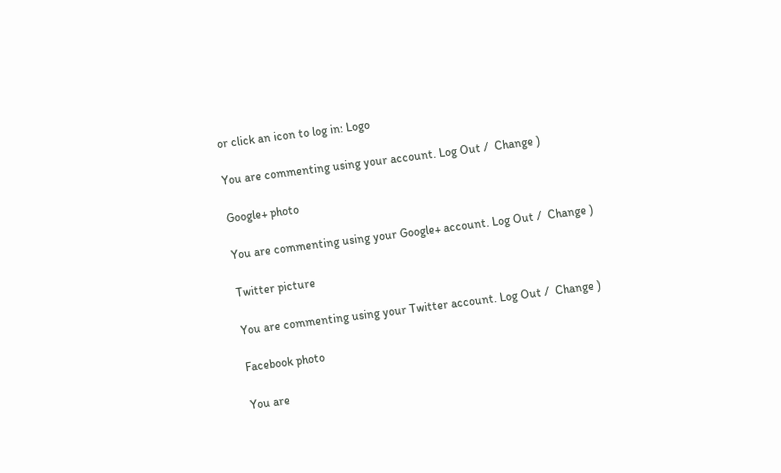or click an icon to log in: Logo

You are commenting using your account. Log Out /  Change )

Google+ photo

You are commenting using your Google+ account. Log Out /  Change )

Twitter picture

You are commenting using your Twitter account. Log Out /  Change )

Facebook photo

You are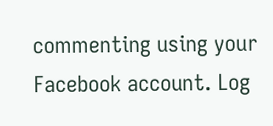commenting using your Facebook account. Log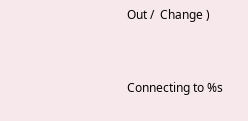Out /  Change )


Connecting to %s